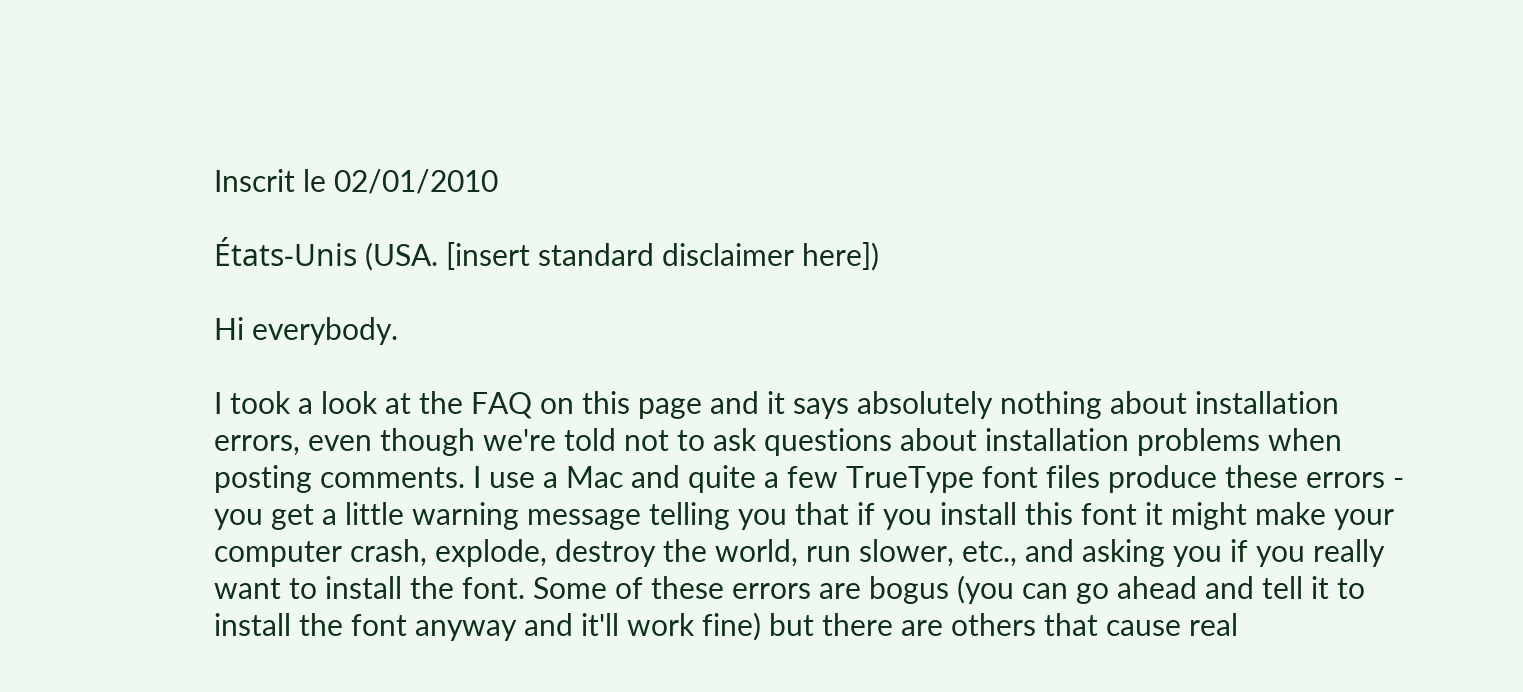Inscrit le 02/01/2010

États-Unis (USA. [insert standard disclaimer here])

Hi everybody.

I took a look at the FAQ on this page and it says absolutely nothing about installation errors, even though we're told not to ask questions about installation problems when posting comments. I use a Mac and quite a few TrueType font files produce these errors - you get a little warning message telling you that if you install this font it might make your computer crash, explode, destroy the world, run slower, etc., and asking you if you really want to install the font. Some of these errors are bogus (you can go ahead and tell it to install the font anyway and it'll work fine) but there are others that cause real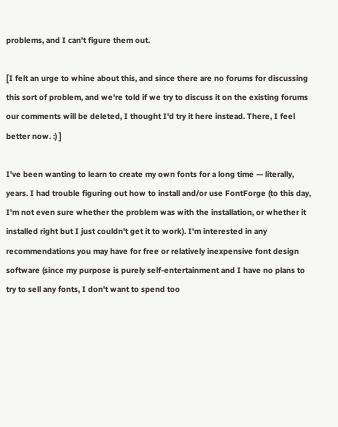problems, and I can't figure them out.

[I felt an urge to whine about this, and since there are no forums for discussing this sort of problem, and we're told if we try to discuss it on the existing forums our comments will be deleted, I thought I'd try it here instead. There, I feel better now. :) ]

I've been wanting to learn to create my own fonts for a long time — literally, years. I had trouble figuring out how to install and/or use FontForge (to this day, I'm not even sure whether the problem was with the installation, or whether it installed right but I just couldn't get it to work). I'm interested in any recommendations you may have for free or relatively inexpensive font design software (since my purpose is purely self-entertainment and I have no plans to try to sell any fonts, I don't want to spend too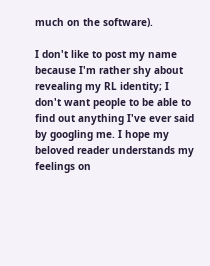much on the software).

I don't like to post my name because I'm rather shy about revealing my RL identity; I don't want people to be able to find out anything I've ever said by googling me. I hope my beloved reader understands my feelings on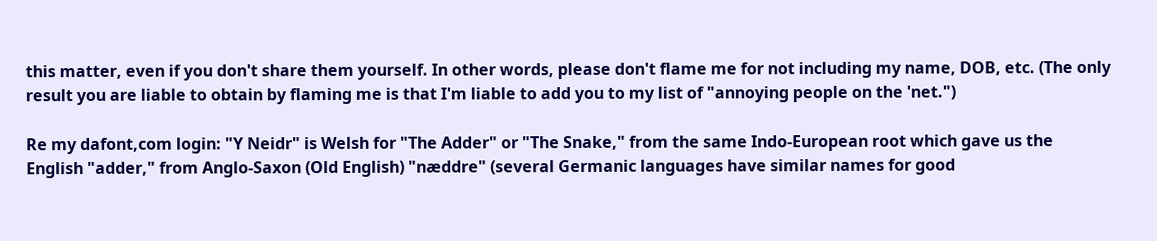this matter, even if you don't share them yourself. In other words, please don't flame me for not including my name, DOB, etc. (The only result you are liable to obtain by flaming me is that I'm liable to add you to my list of "annoying people on the 'net.")

Re my dafont,com login: "Y Neidr" is Welsh for "The Adder" or "The Snake," from the same Indo-European root which gave us the English "adder," from Anglo-Saxon (Old English) "næddre" (several Germanic languages have similar names for good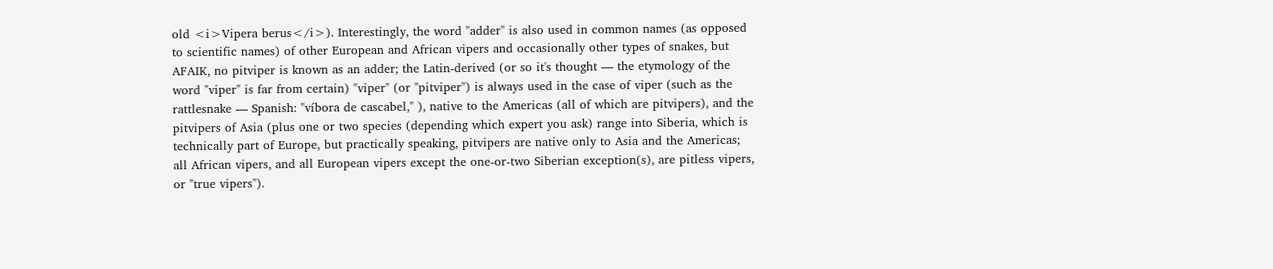old <i>Vipera berus</i>). Interestingly, the word "adder" is also used in common names (as opposed to scientific names) of other European and African vipers and occasionally other types of snakes, but AFAIK, no pitviper is known as an adder; the Latin-derived (or so it's thought — the etymology of the word "viper" is far from certain) "viper" (or "pitviper") is always used in the case of viper (such as the rattlesnake — Spanish: "víbora de cascabel," ), native to the Americas (all of which are pitvipers), and the pitvipers of Asia (plus one or two species (depending which expert you ask) range into Siberia, which is technically part of Europe, but practically speaking, pitvipers are native only to Asia and the Americas; all African vipers, and all European vipers except the one-or-two Siberian exception(s), are pitless vipers, or "true vipers").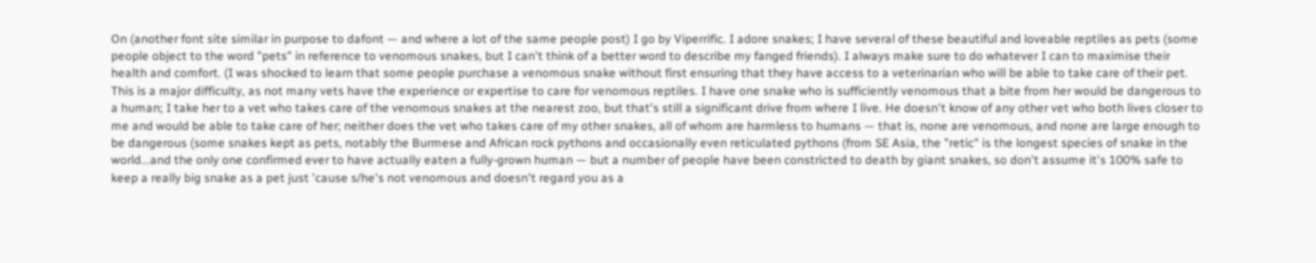On (another font site similar in purpose to dafont — and where a lot of the same people post) I go by Viperrific. I adore snakes; I have several of these beautiful and loveable reptiles as pets (some people object to the word "pets" in reference to venomous snakes, but I can't think of a better word to describe my fanged friends). I always make sure to do whatever I can to maximise their health and comfort. (I was shocked to learn that some people purchase a venomous snake without first ensuring that they have access to a veterinarian who will be able to take care of their pet. This is a major difficulty, as not many vets have the experience or expertise to care for venomous reptiles. I have one snake who is sufficiently venomous that a bite from her would be dangerous to a human; I take her to a vet who takes care of the venomous snakes at the nearest zoo, but that's still a significant drive from where I live. He doesn't know of any other vet who both lives closer to me and would be able to take care of her; neither does the vet who takes care of my other snakes, all of whom are harmless to humans — that is, none are venomous, and none are large enough to be dangerous (some snakes kept as pets, notably the Burmese and African rock pythons and occasionally even reticulated pythons (from SE Asia, the "retic" is the longest species of snake in the world...and the only one confirmed ever to have actually eaten a fully-grown human — but a number of people have been constricted to death by giant snakes, so don't assume it's 100% safe to keep a really big snake as a pet just 'cause s/he's not venomous and doesn't regard you as a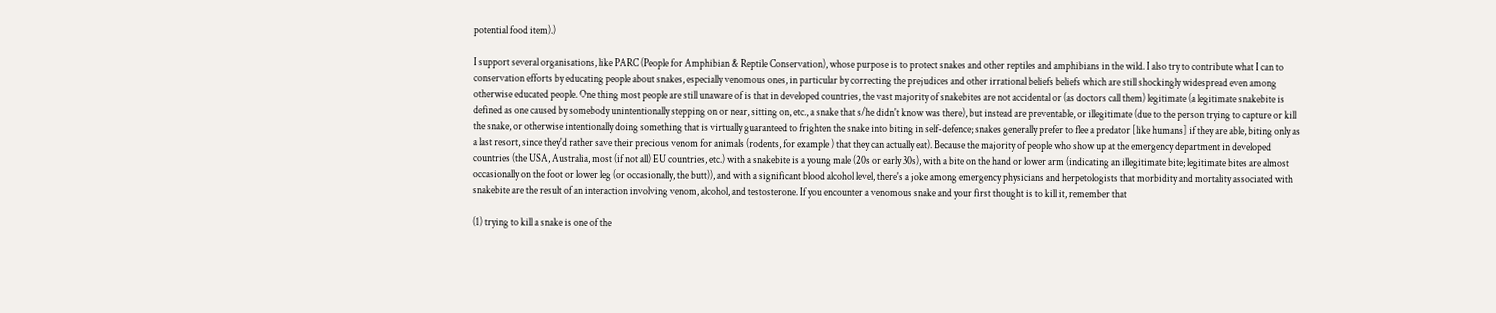potential food item).)

I support several organisations, like PARC (People for Amphibian & Reptile Conservation), whose purpose is to protect snakes and other reptiles and amphibians in the wild. I also try to contribute what I can to conservation efforts by educating people about snakes, especially venomous ones, in particular by correcting the prejudices and other irrational beliefs beliefs which are still shockingly widespread even among otherwise educated people. One thing most people are still unaware of is that in developed countries, the vast majority of snakebites are not accidental or (as doctors call them) legitimate (a legitimate snakebite is defined as one caused by somebody unintentionally stepping on or near, sitting on, etc., a snake that s/he didn't know was there), but instead are preventable, or illegitimate (due to the person trying to capture or kill the snake, or otherwise intentionally doing something that is virtually guaranteed to frighten the snake into biting in self-defence; snakes generally prefer to flee a predator [like humans] if they are able, biting only as a last resort, since they'd rather save their precious venom for animals (rodents, for example ) that they can actually eat). Because the majority of people who show up at the emergency department in developed countries (the USA, Australia, most (if not all) EU countries, etc.) with a snakebite is a young male (20s or early 30s), with a bite on the hand or lower arm (indicating an illegitimate bite; legitimate bites are almost occasionally on the foot or lower leg (or occasionally, the butt)), and with a significant blood alcohol level, there's a joke among emergency physicians and herpetologists that morbidity and mortality associated with snakebite are the result of an interaction involving venom, alcohol, and testosterone. If you encounter a venomous snake and your first thought is to kill it, remember that

(1) trying to kill a snake is one of the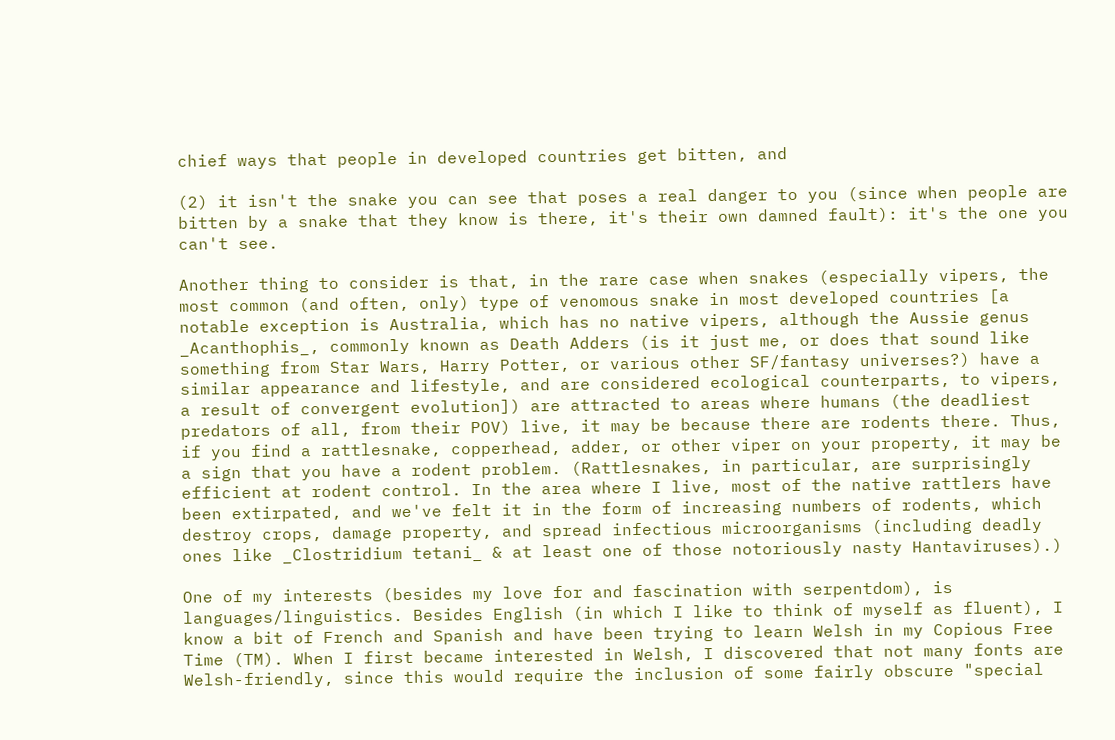chief ways that people in developed countries get bitten, and

(2) it isn't the snake you can see that poses a real danger to you (since when people are bitten by a snake that they know is there, it's their own damned fault): it's the one you can't see.

Another thing to consider is that, in the rare case when snakes (especially vipers, the most common (and often, only) type of venomous snake in most developed countries [a notable exception is Australia, which has no native vipers, although the Aussie genus _Acanthophis_, commonly known as Death Adders (is it just me, or does that sound like something from Star Wars, Harry Potter, or various other SF/fantasy universes?) have a similar appearance and lifestyle, and are considered ecological counterparts, to vipers, a result of convergent evolution]) are attracted to areas where humans (the deadliest predators of all, from their POV) live, it may be because there are rodents there. Thus, if you find a rattlesnake, copperhead, adder, or other viper on your property, it may be a sign that you have a rodent problem. (Rattlesnakes, in particular, are surprisingly efficient at rodent control. In the area where I live, most of the native rattlers have been extirpated, and we've felt it in the form of increasing numbers of rodents, which destroy crops, damage property, and spread infectious microorganisms (including deadly ones like _Clostridium tetani_ & at least one of those notoriously nasty Hantaviruses).)

One of my interests (besides my love for and fascination with serpentdom), is languages/linguistics. Besides English (in which I like to think of myself as fluent), I know a bit of French and Spanish and have been trying to learn Welsh in my Copious Free Time (TM). When I first became interested in Welsh, I discovered that not many fonts are Welsh-friendly, since this would require the inclusion of some fairly obscure "special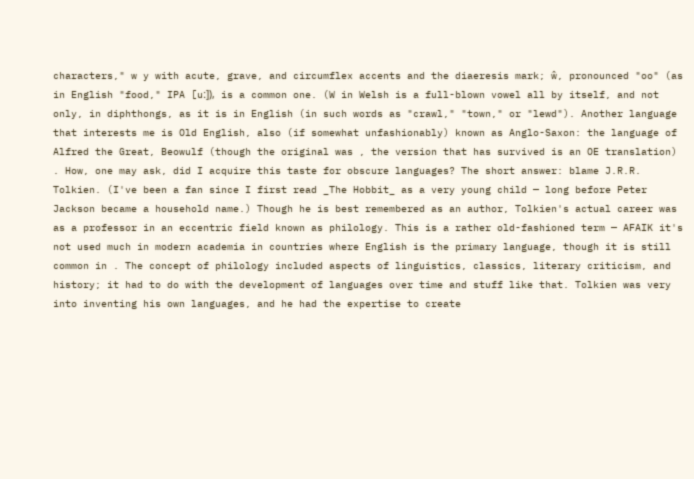characters," w y with acute, grave, and circumflex accents and the diaeresis mark; ŵ, pronounced "oo" (as in English "food," IPA [uː]), is a common one. (W in Welsh is a full-blown vowel all by itself, and not only, in diphthongs, as it is in English (in such words as "crawl," "town," or "lewd"). Another language that interests me is Old English, also (if somewhat unfashionably) known as Anglo-Saxon: the language of Alfred the Great, Beowulf (though the original was , the version that has survived is an OE translation)
. How, one may ask, did I acquire this taste for obscure languages? The short answer: blame J.R.R. Tolkien. (I've been a fan since I first read _The Hobbit_ as a very young child — long before Peter Jackson became a household name.) Though he is best remembered as an author, Tolkien's actual career was as a professor in an eccentric field known as philology. This is a rather old-fashioned term — AFAIK it's not used much in modern academia in countries where English is the primary language, though it is still common in . The concept of philology included aspects of linguistics, classics, literary criticism, and history; it had to do with the development of languages over time and stuff like that. Tolkien was very into inventing his own languages, and he had the expertise to create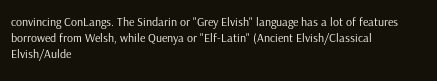convincing ConLangs. The Sindarin or "Grey Elvish" language has a lot of features borrowed from Welsh, while Quenya or "Elf-Latin" (Ancient Elvish/Classical Elvish/Aulde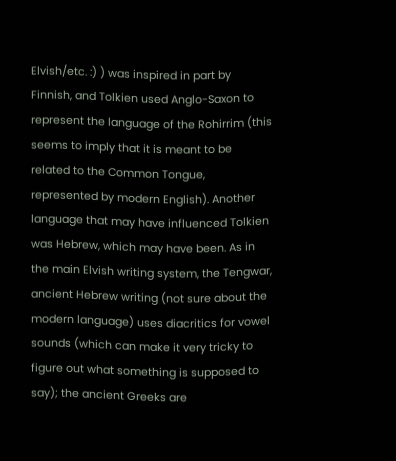Elvish/etc. :) ) was inspired in part by Finnish, and Tolkien used Anglo-Saxon to represent the language of the Rohirrim (this seems to imply that it is meant to be related to the Common Tongue, represented by modern English). Another language that may have influenced Tolkien was Hebrew, which may have been. As in the main Elvish writing system, the Tengwar, ancient Hebrew writing (not sure about the modern language) uses diacritics for vowel sounds (which can make it very tricky to figure out what something is supposed to say); the ancient Greeks are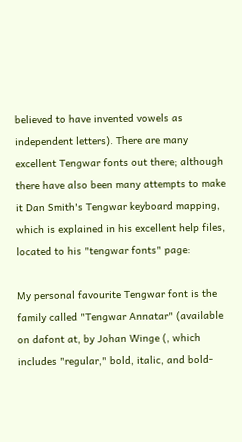believed to have invented vowels as independent letters). There are many excellent Tengwar fonts out there; although there have also been many attempts to make it Dan Smith's Tengwar keyboard mapping, which is explained in his excellent help files, located to his "tengwar fonts" page:

My personal favourite Tengwar font is the family called "Tengwar Annatar" (available on dafont at, by Johan Winge (, which includes "regular," bold, italic, and bold-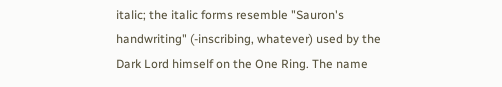italic; the italic forms resemble "Sauron's handwriting" (-inscribing, whatever) used by the Dark Lord himself on the One Ring. The name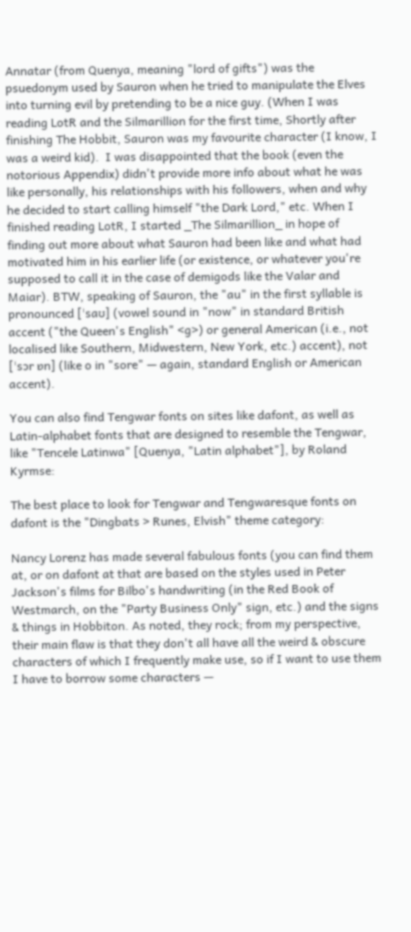Annatar (from Quenya, meaning "lord of gifts") was the psuedonym used by Sauron when he tried to manipulate the Elves into turning evil by pretending to be a nice guy. (When I was reading LotR and the Silmarillion for the first time, Shortly after finishing The Hobbit, Sauron was my favourite character (I know, I was a weird kid).  I was disappointed that the book (even the notorious Appendix) didn't provide more info about what he was like personally, his relationships with his followers, when and why he decided to start calling himself "the Dark Lord," etc. When I finished reading LotR, I started _The Silmarillion_ in hope of finding out more about what Sauron had been like and what had motivated him in his earlier life (or existence, or whatever you're supposed to call it in the case of demigods like the Valar and Maiar). BTW, speaking of Sauron, the "au" in the first syllable is pronounced [ˈsaʊ] (vowel sound in "now" in standard British accent ("the Queen's English" <g>) or general American (i.e., not localised like Southern, Midwestern, New York, etc.) accent), not [ˈsɔr ɒn] (like o in "sore" — again, standard English or American accent).

You can also find Tengwar fonts on sites like dafont, as well as Latin-alphabet fonts that are designed to resemble the Tengwar, like "Tencele Latinwa" [Quenya, "Latin alphabet"], by Roland Kyrmse:

The best place to look for Tengwar and Tengwaresque fonts on dafont is the "Dingbats > Runes, Elvish" theme category:

Nancy Lorenz has made several fabulous fonts (you can find them at, or on dafont at that are based on the styles used in Peter Jackson's films for Bilbo's handwriting (in the Red Book of Westmarch, on the "Party Business Only" sign, etc.) and the signs & things in Hobbiton. As noted, they rock; from my perspective, their main flaw is that they don't all have all the weird & obscure characters of which I frequently make use, so if I want to use them I have to borrow some characters —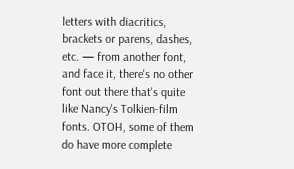letters with diacritics, brackets or parens, dashes, etc. — from another font, and face it, there's no other font out there that's quite like Nancy's Tolkien-film fonts. OTOH, some of them do have more complete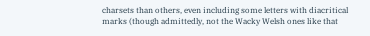charsets than others, even including some letters with diacritical marks (though admittedly, not the Wacky Welsh ones like that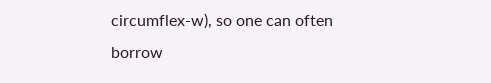circumflex-w), so one can often borrow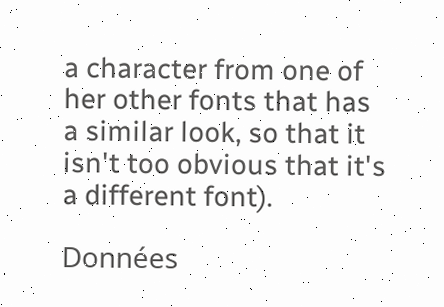a character from one of her other fonts that has a similar look, so that it isn't too obvious that it's a different font).

Données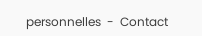personnelles  -  Contact